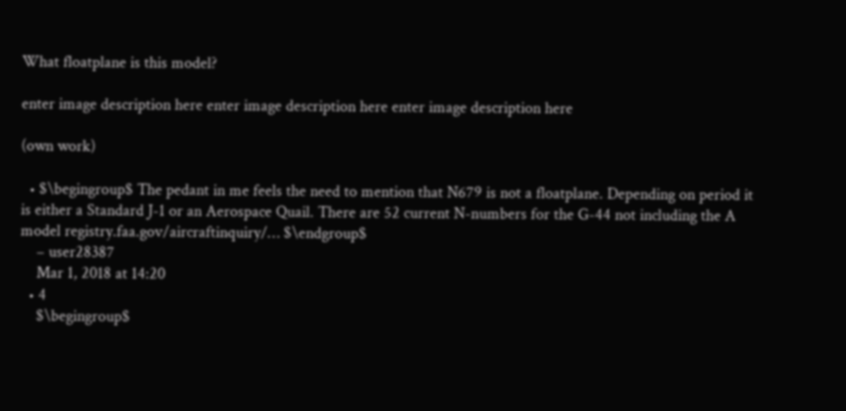What floatplane is this model?

enter image description here enter image description here enter image description here

(own work)

  • $\begingroup$ The pedant in me feels the need to mention that N679 is not a floatplane. Depending on period it is either a Standard J-1 or an Aerospace Quail. There are 52 current N-numbers for the G-44 not including the A model registry.faa.gov/aircraftinquiry/… $\endgroup$
    – user28387
    Mar 1, 2018 at 14:20
  • 4
    $\begingroup$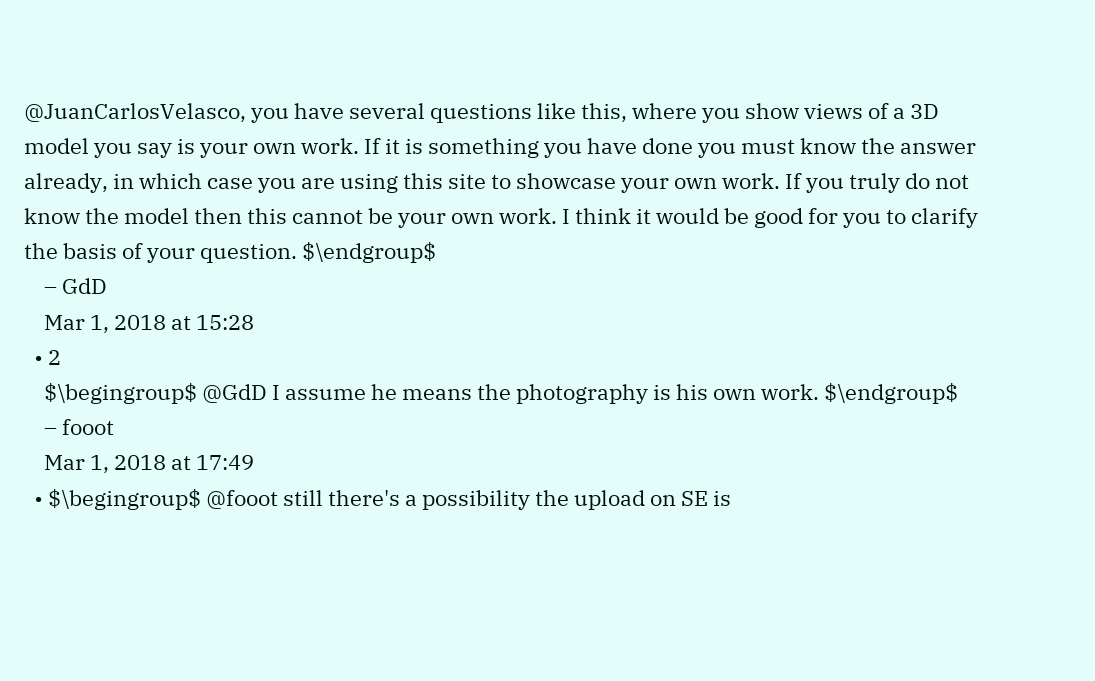@JuanCarlosVelasco, you have several questions like this, where you show views of a 3D model you say is your own work. If it is something you have done you must know the answer already, in which case you are using this site to showcase your own work. If you truly do not know the model then this cannot be your own work. I think it would be good for you to clarify the basis of your question. $\endgroup$
    – GdD
    Mar 1, 2018 at 15:28
  • 2
    $\begingroup$ @GdD I assume he means the photography is his own work. $\endgroup$
    – fooot
    Mar 1, 2018 at 17:49
  • $\begingroup$ @fooot still there's a possibility the upload on SE is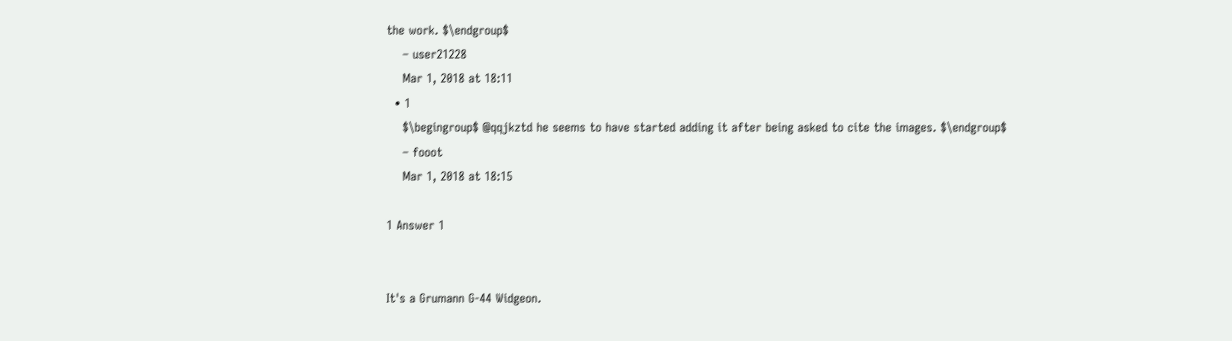the work. $\endgroup$
    – user21228
    Mar 1, 2018 at 18:11
  • 1
    $\begingroup$ @qqjkztd he seems to have started adding it after being asked to cite the images. $\endgroup$
    – fooot
    Mar 1, 2018 at 18:15

1 Answer 1


It's a Grumann G-44 Widgeon.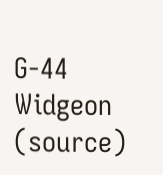G-44 Widgeon (source)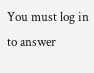You must log in to answer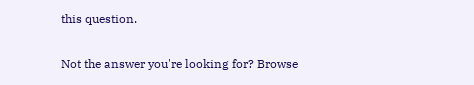this question.

Not the answer you're looking for? Browse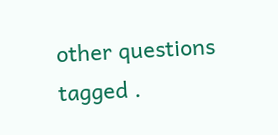other questions tagged .